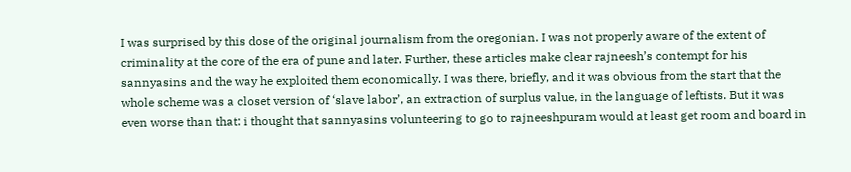I was surprised by this dose of the original journalism from the oregonian. I was not properly aware of the extent of criminality at the core of the era of pune and later. Further, these articles make clear rajneesh’s contempt for his sannyasins and the way he exploited them economically. I was there, briefly, and it was obvious from the start that the whole scheme was a closet version of ‘slave labor’, an extraction of surplus value, in the language of leftists. But it was even worse than that: i thought that sannyasins volunteering to go to rajneeshpuram would at least get room and board in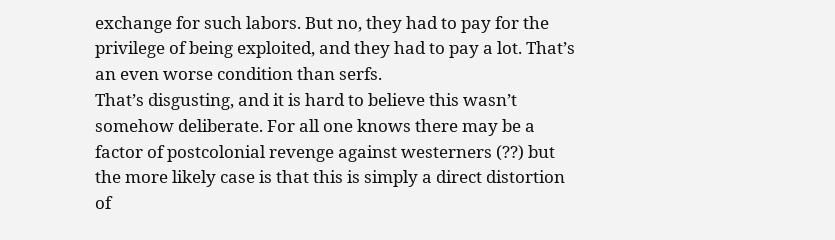exchange for such labors. But no, they had to pay for the privilege of being exploited, and they had to pay a lot. That’s an even worse condition than serfs.
That’s disgusting, and it is hard to believe this wasn’t somehow deliberate. For all one knows there may be a factor of postcolonial revenge against westerners (??) but the more likely case is that this is simply a direct distortion of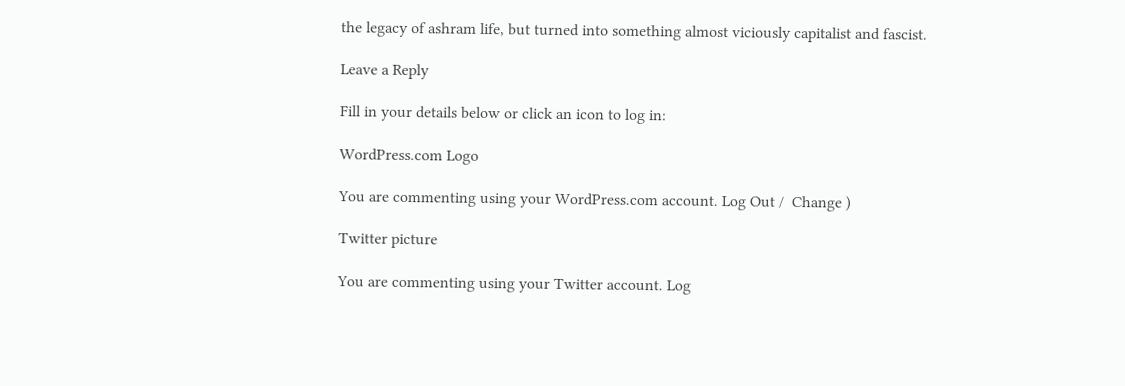the legacy of ashram life, but turned into something almost viciously capitalist and fascist.

Leave a Reply

Fill in your details below or click an icon to log in:

WordPress.com Logo

You are commenting using your WordPress.com account. Log Out /  Change )

Twitter picture

You are commenting using your Twitter account. Log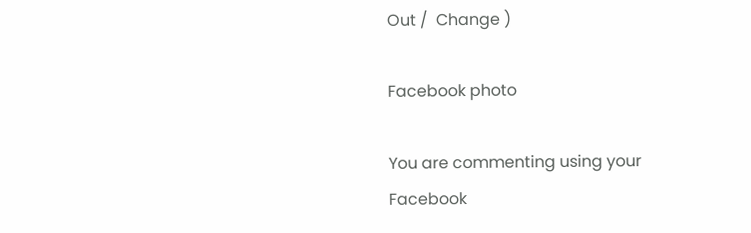Out /  Change )

Facebook photo

You are commenting using your Facebook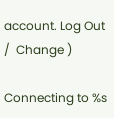account. Log Out /  Change )

Connecting to %s